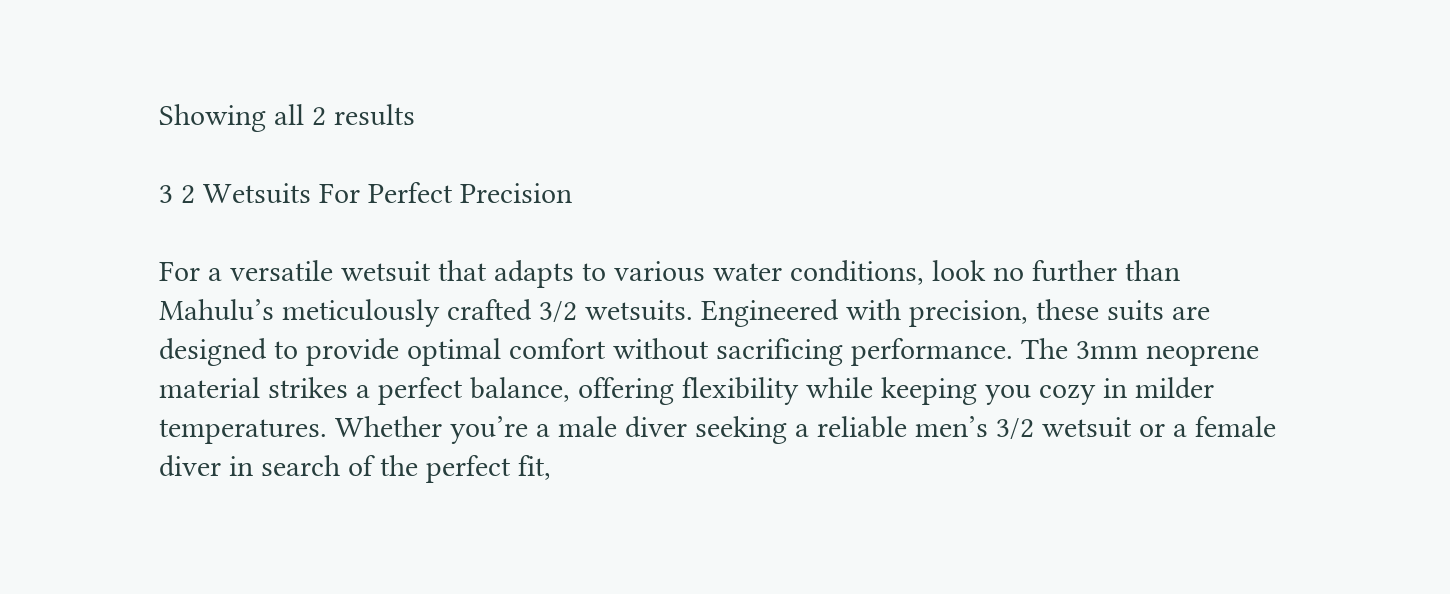Showing all 2 results

3 2 Wetsuits For Perfect Precision

For a versatile wetsuit that adapts to various water conditions, look no further than Mahulu’s meticulously crafted 3/2 wetsuits. Engineered with precision, these suits are designed to provide optimal comfort without sacrificing performance. The 3mm neoprene material strikes a perfect balance, offering flexibility while keeping you cozy in milder temperatures. Whether you’re a male diver seeking a reliable men’s 3/2 wetsuit or a female diver in search of the perfect fit,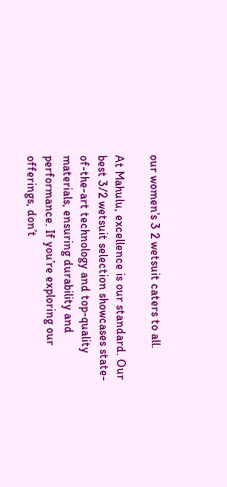our women’s 3 2 wetsuit caters to all.

At Mahulu, excellence is our standard. Our best 3/2 wetsuit selection showcases state-of-the-art technology and top-quality materials, ensuring durability and performance. If you’re exploring our offerings, don’t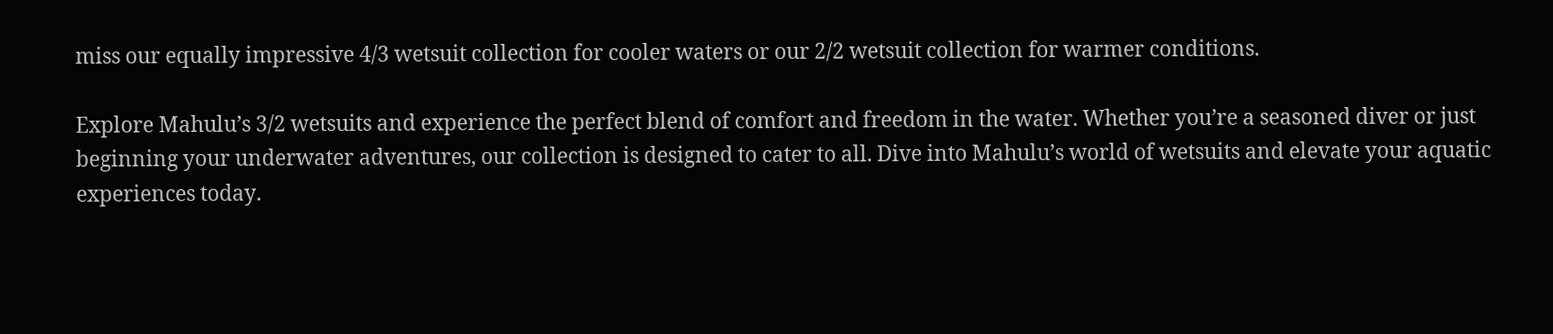miss our equally impressive 4/3 wetsuit collection for cooler waters or our 2/2 wetsuit collection for warmer conditions.

Explore Mahulu’s 3/2 wetsuits and experience the perfect blend of comfort and freedom in the water. Whether you’re a seasoned diver or just beginning your underwater adventures, our collection is designed to cater to all. Dive into Mahulu’s world of wetsuits and elevate your aquatic experiences today.